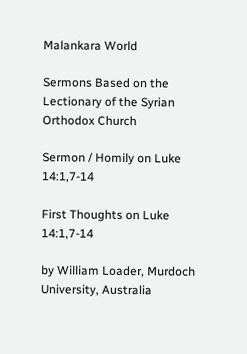Malankara World

Sermons Based on the Lectionary of the Syrian Orthodox Church

Sermon / Homily on Luke 14:1,7-14

First Thoughts on Luke 14:1,7-14

by William Loader, Murdoch University, Australia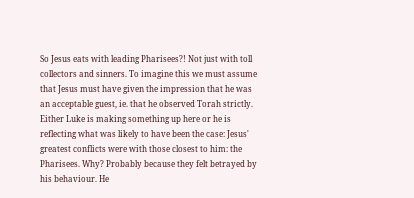So Jesus eats with leading Pharisees?! Not just with toll collectors and sinners. To imagine this we must assume that Jesus must have given the impression that he was an acceptable guest, ie. that he observed Torah strictly. Either Luke is making something up here or he is reflecting what was likely to have been the case: Jesus' greatest conflicts were with those closest to him: the Pharisees. Why? Probably because they felt betrayed by his behaviour. He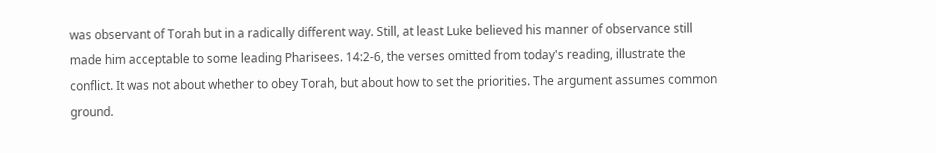was observant of Torah but in a radically different way. Still, at least Luke believed his manner of observance still made him acceptable to some leading Pharisees. 14:2-6, the verses omitted from today's reading, illustrate the conflict. It was not about whether to obey Torah, but about how to set the priorities. The argument assumes common ground.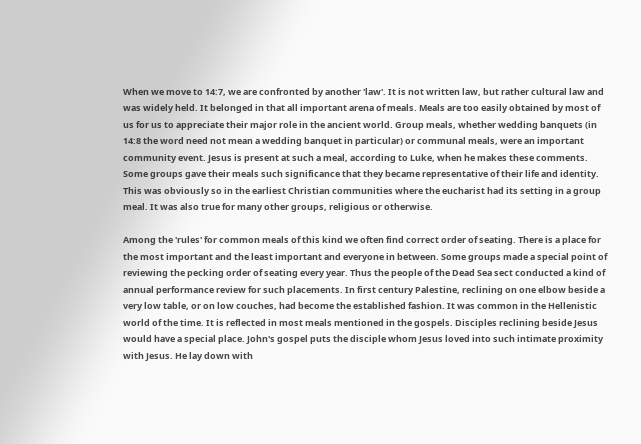When we move to 14:7, we are confronted by another 'law'. It is not written law, but rather cultural law and was widely held. It belonged in that all important arena of meals. Meals are too easily obtained by most of us for us to appreciate their major role in the ancient world. Group meals, whether wedding banquets (in 14:8 the word need not mean a wedding banquet in particular) or communal meals, were an important community event. Jesus is present at such a meal, according to Luke, when he makes these comments. Some groups gave their meals such significance that they became representative of their life and identity. This was obviously so in the earliest Christian communities where the eucharist had its setting in a group meal. It was also true for many other groups, religious or otherwise.

Among the 'rules' for common meals of this kind we often find correct order of seating. There is a place for the most important and the least important and everyone in between. Some groups made a special point of reviewing the pecking order of seating every year. Thus the people of the Dead Sea sect conducted a kind of annual performance review for such placements. In first century Palestine, reclining on one elbow beside a very low table, or on low couches, had become the established fashion. It was common in the Hellenistic world of the time. It is reflected in most meals mentioned in the gospels. Disciples reclining beside Jesus would have a special place. John's gospel puts the disciple whom Jesus loved into such intimate proximity with Jesus. He lay down with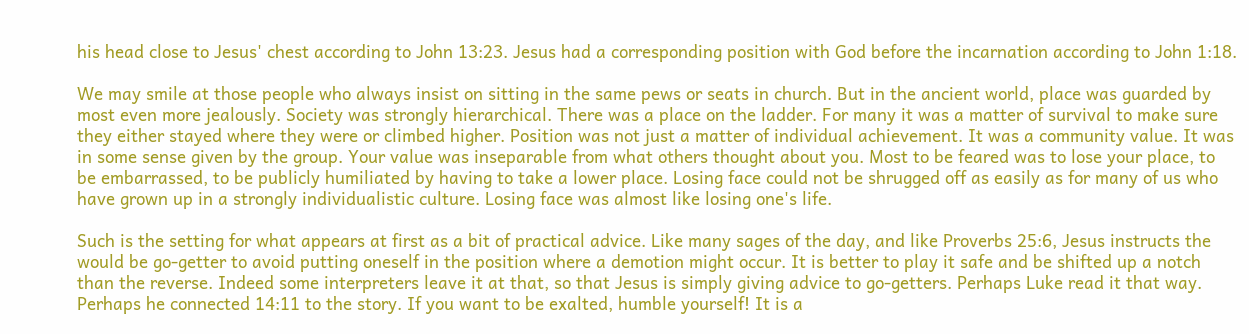his head close to Jesus' chest according to John 13:23. Jesus had a corresponding position with God before the incarnation according to John 1:18.

We may smile at those people who always insist on sitting in the same pews or seats in church. But in the ancient world, place was guarded by most even more jealously. Society was strongly hierarchical. There was a place on the ladder. For many it was a matter of survival to make sure they either stayed where they were or climbed higher. Position was not just a matter of individual achievement. It was a community value. It was in some sense given by the group. Your value was inseparable from what others thought about you. Most to be feared was to lose your place, to be embarrassed, to be publicly humiliated by having to take a lower place. Losing face could not be shrugged off as easily as for many of us who have grown up in a strongly individualistic culture. Losing face was almost like losing one's life.

Such is the setting for what appears at first as a bit of practical advice. Like many sages of the day, and like Proverbs 25:6, Jesus instructs the would be go-getter to avoid putting oneself in the position where a demotion might occur. It is better to play it safe and be shifted up a notch than the reverse. Indeed some interpreters leave it at that, so that Jesus is simply giving advice to go-getters. Perhaps Luke read it that way. Perhaps he connected 14:11 to the story. If you want to be exalted, humble yourself! It is a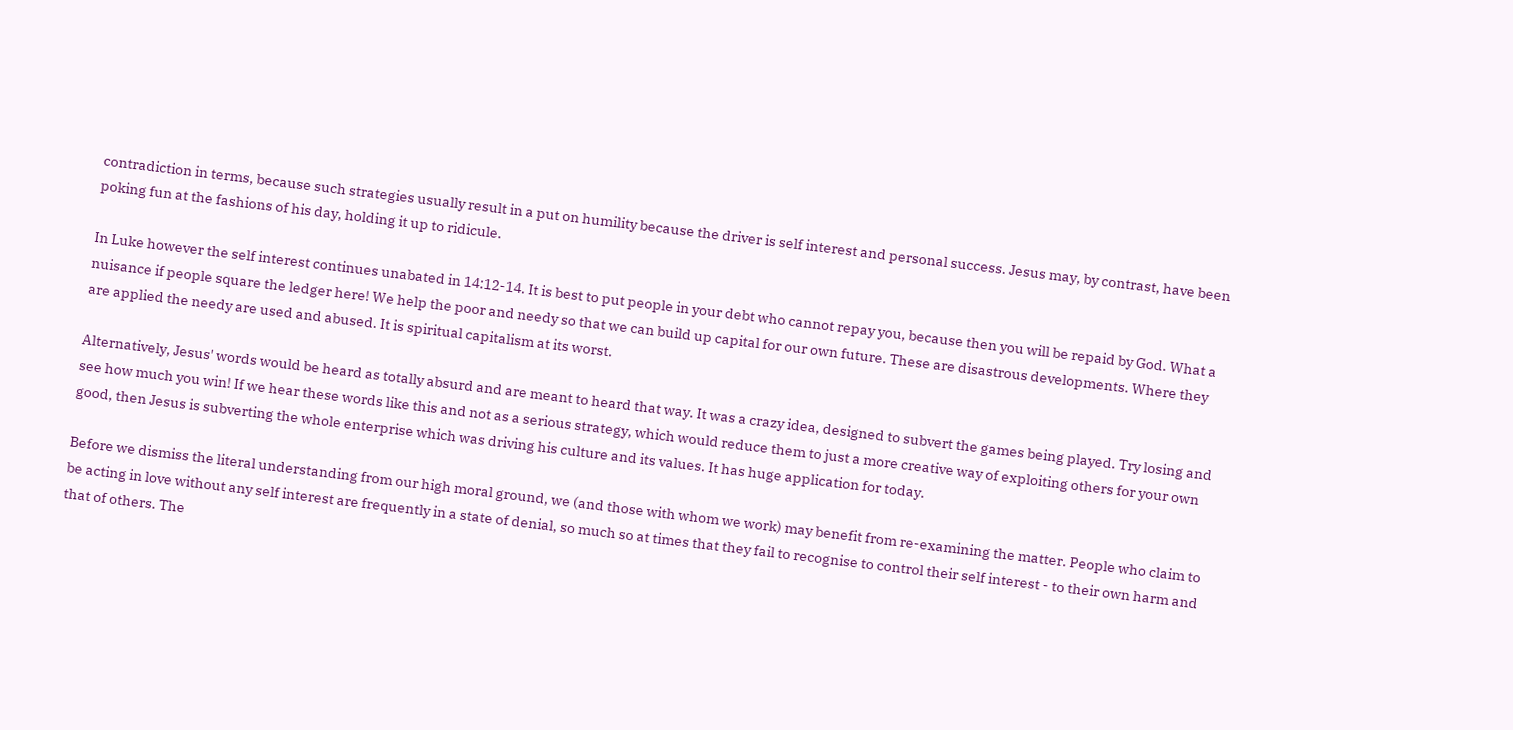contradiction in terms, because such strategies usually result in a put on humility because the driver is self interest and personal success. Jesus may, by contrast, have been poking fun at the fashions of his day, holding it up to ridicule.

In Luke however the self interest continues unabated in 14:12-14. It is best to put people in your debt who cannot repay you, because then you will be repaid by God. What a nuisance if people square the ledger here! We help the poor and needy so that we can build up capital for our own future. These are disastrous developments. Where they are applied the needy are used and abused. It is spiritual capitalism at its worst.

Alternatively, Jesus' words would be heard as totally absurd and are meant to heard that way. It was a crazy idea, designed to subvert the games being played. Try losing and see how much you win! If we hear these words like this and not as a serious strategy, which would reduce them to just a more creative way of exploiting others for your own good, then Jesus is subverting the whole enterprise which was driving his culture and its values. It has huge application for today.

Before we dismiss the literal understanding from our high moral ground, we (and those with whom we work) may benefit from re-examining the matter. People who claim to be acting in love without any self interest are frequently in a state of denial, so much so at times that they fail to recognise to control their self interest - to their own harm and that of others. The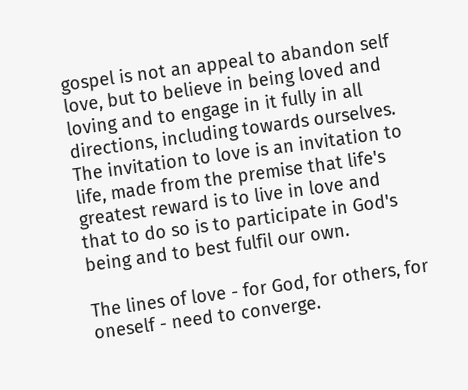gospel is not an appeal to abandon self love, but to believe in being loved and loving and to engage in it fully in all directions, including towards ourselves. The invitation to love is an invitation to life, made from the premise that life's greatest reward is to live in love and that to do so is to participate in God's being and to best fulfil our own.

The lines of love - for God, for others, for oneself - need to converge.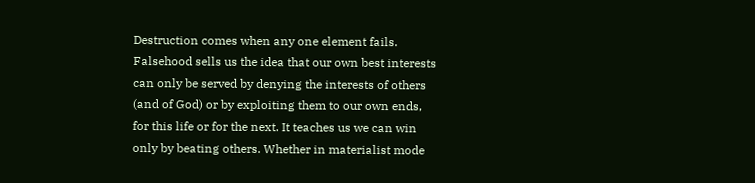Destruction comes when any one element fails. Falsehood sells us the idea that our own best interests can only be served by denying the interests of others (and of God) or by exploiting them to our own ends, for this life or for the next. It teaches us we can win only by beating others. Whether in materialist mode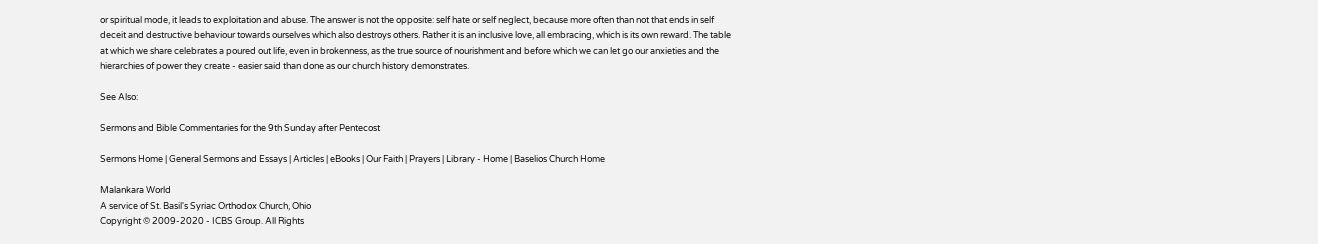or spiritual mode, it leads to exploitation and abuse. The answer is not the opposite: self hate or self neglect, because more often than not that ends in self deceit and destructive behaviour towards ourselves which also destroys others. Rather it is an inclusive love, all embracing, which is its own reward. The table at which we share celebrates a poured out life, even in brokenness, as the true source of nourishment and before which we can let go our anxieties and the hierarchies of power they create - easier said than done as our church history demonstrates.

See Also:

Sermons and Bible Commentaries for the 9th Sunday after Pentecost

Sermons Home | General Sermons and Essays | Articles | eBooks | Our Faith | Prayers | Library - Home | Baselios Church Home

Malankara World
A service of St. Basil's Syriac Orthodox Church, Ohio
Copyright © 2009-2020 - ICBS Group. All Rights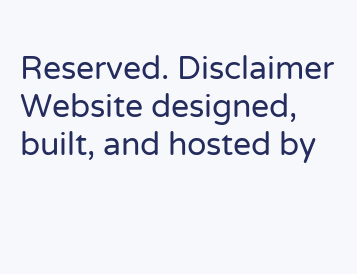Reserved. Disclaimer
Website designed, built, and hosted by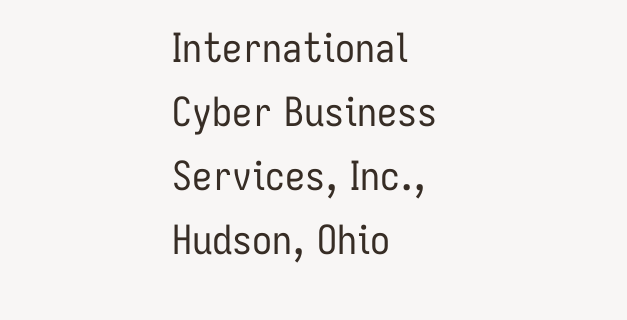International Cyber Business Services, Inc., Hudson, Ohio